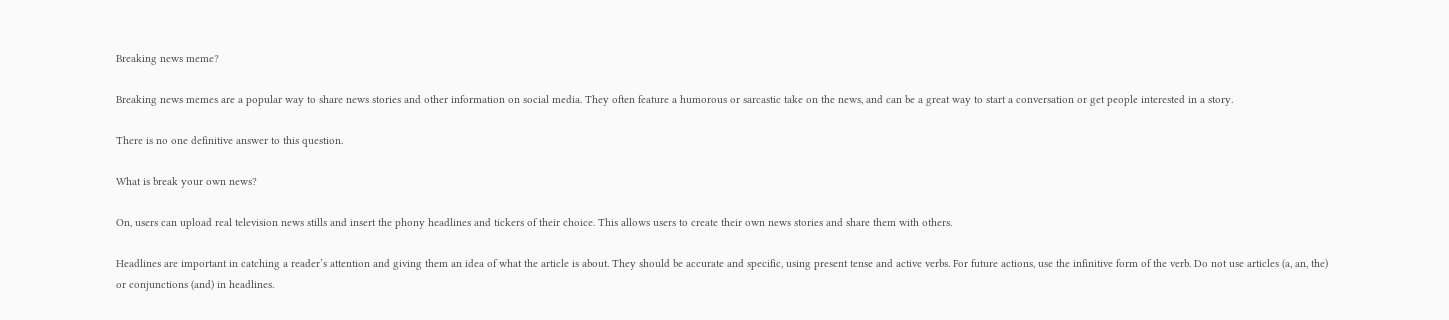Breaking news meme?

Breaking news memes are a popular way to share news stories and other information on social media. They often feature a humorous or sarcastic take on the news, and can be a great way to start a conversation or get people interested in a story.

There is no one definitive answer to this question.

What is break your own news?

On, users can upload real television news stills and insert the phony headlines and tickers of their choice. This allows users to create their own news stories and share them with others.

Headlines are important in catching a reader’s attention and giving them an idea of what the article is about. They should be accurate and specific, using present tense and active verbs. For future actions, use the infinitive form of the verb. Do not use articles (a, an, the) or conjunctions (and) in headlines.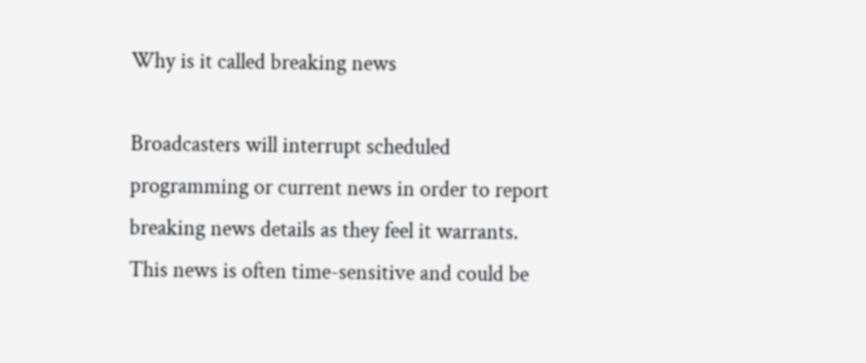Why is it called breaking news

Broadcasters will interrupt scheduled programming or current news in order to report breaking news details as they feel it warrants. This news is often time-sensitive and could be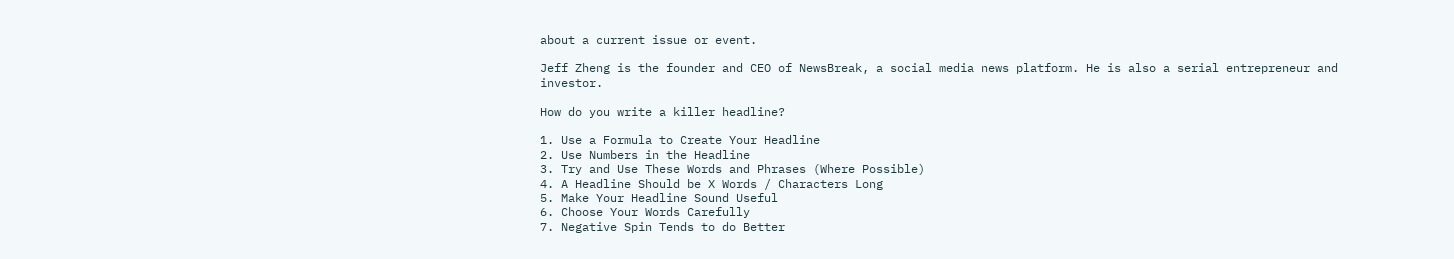about a current issue or event.

Jeff Zheng is the founder and CEO of NewsBreak, a social media news platform. He is also a serial entrepreneur and investor.

How do you write a killer headline?

1. Use a Formula to Create Your Headline
2. Use Numbers in the Headline
3. Try and Use These Words and Phrases (Where Possible)
4. A Headline Should be X Words / Characters Long
5. Make Your Headline Sound Useful
6. Choose Your Words Carefully
7. Negative Spin Tends to do Better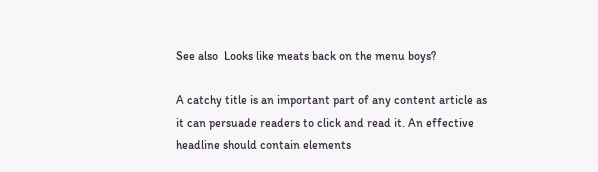See also  Looks like meats back on the menu boys?

A catchy title is an important part of any content article as it can persuade readers to click and read it. An effective headline should contain elements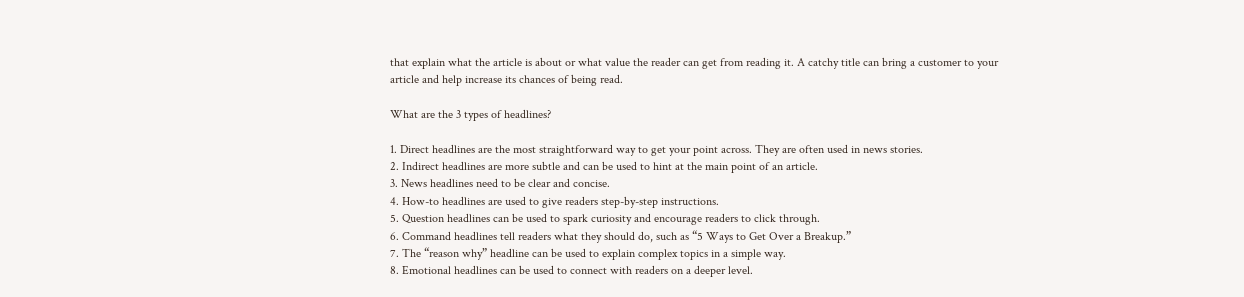that explain what the article is about or what value the reader can get from reading it. A catchy title can bring a customer to your article and help increase its chances of being read.

What are the 3 types of headlines?

1. Direct headlines are the most straightforward way to get your point across. They are often used in news stories.
2. Indirect headlines are more subtle and can be used to hint at the main point of an article.
3. News headlines need to be clear and concise.
4. How-to headlines are used to give readers step-by-step instructions.
5. Question headlines can be used to spark curiosity and encourage readers to click through.
6. Command headlines tell readers what they should do, such as “5 Ways to Get Over a Breakup.”
7. The “reason why” headline can be used to explain complex topics in a simple way.
8. Emotional headlines can be used to connect with readers on a deeper level.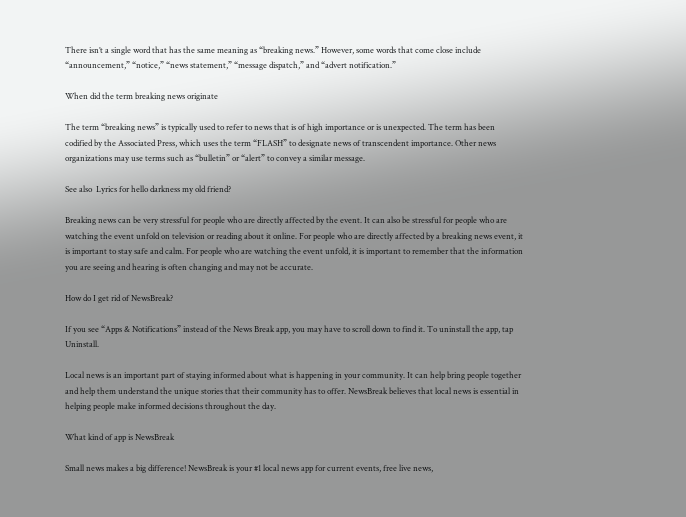There isn’t a single word that has the same meaning as “breaking news.” However, some words that come close include “announcement,” “notice,” “news statement,” “message dispatch,” and “advert notification.”

When did the term breaking news originate

The term “breaking news” is typically used to refer to news that is of high importance or is unexpected. The term has been codified by the Associated Press, which uses the term “FLASH” to designate news of transcendent importance. Other news organizations may use terms such as “bulletin” or “alert” to convey a similar message.

See also  Lyrics for hello darkness my old friend?

Breaking news can be very stressful for people who are directly affected by the event. It can also be stressful for people who are watching the event unfold on television or reading about it online. For people who are directly affected by a breaking news event, it is important to stay safe and calm. For people who are watching the event unfold, it is important to remember that the information you are seeing and hearing is often changing and may not be accurate.

How do I get rid of NewsBreak?

If you see “Apps & Notifications” instead of the News Break app, you may have to scroll down to find it. To uninstall the app, tap Uninstall.

Local news is an important part of staying informed about what is happening in your community. It can help bring people together and help them understand the unique stories that their community has to offer. NewsBreak believes that local news is essential in helping people make informed decisions throughout the day.

What kind of app is NewsBreak

Small news makes a big difference! NewsBreak is your #1 local news app for current events, free live news,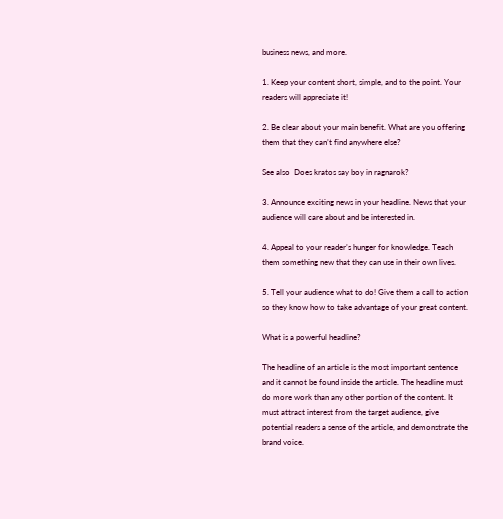business news, and more.

1. Keep your content short, simple, and to the point. Your readers will appreciate it!

2. Be clear about your main benefit. What are you offering them that they can’t find anywhere else?

See also  Does kratos say boy in ragnarok?

3. Announce exciting news in your headline. News that your audience will care about and be interested in.

4. Appeal to your reader’s hunger for knowledge. Teach them something new that they can use in their own lives.

5. Tell your audience what to do! Give them a call to action so they know how to take advantage of your great content.

What is a powerful headline?

The headline of an article is the most important sentence and it cannot be found inside the article. The headline must do more work than any other portion of the content. It must attract interest from the target audience, give potential readers a sense of the article, and demonstrate the brand voice.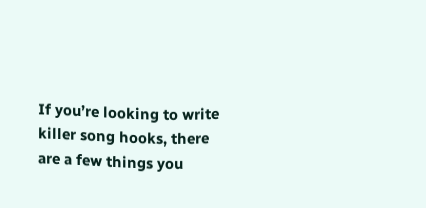If you’re looking to write killer song hooks, there are a few things you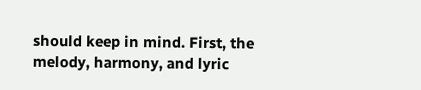should keep in mind. First, the melody, harmony, and lyric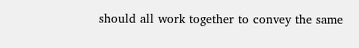should all work together to convey the same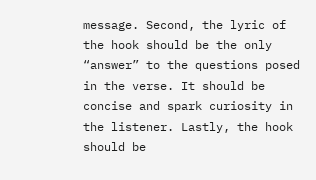message. Second, the lyric of the hook should be the only “answer” to the questions posed in the verse. It should be concise and spark curiosity in the listener. Lastly, the hook should be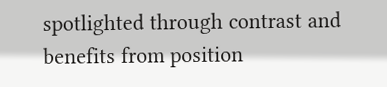spotlighted through contrast and benefits from position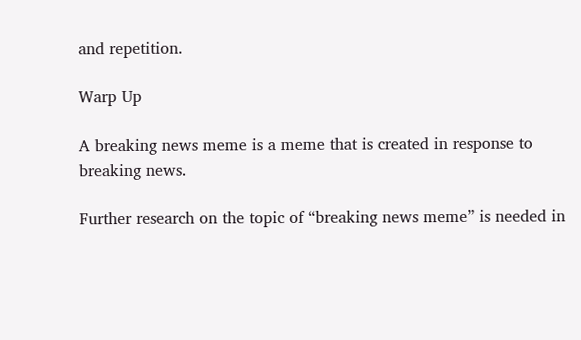and repetition.

Warp Up

A breaking news meme is a meme that is created in response to breaking news.

Further research on the topic of “breaking news meme” is needed in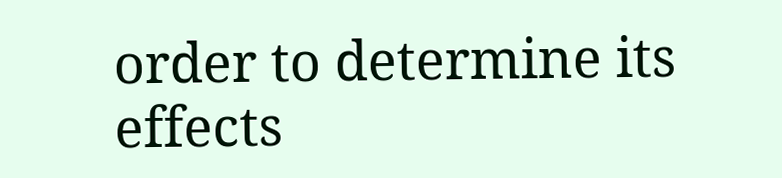order to determine its effects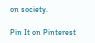on society.

Pin It on Pinterest